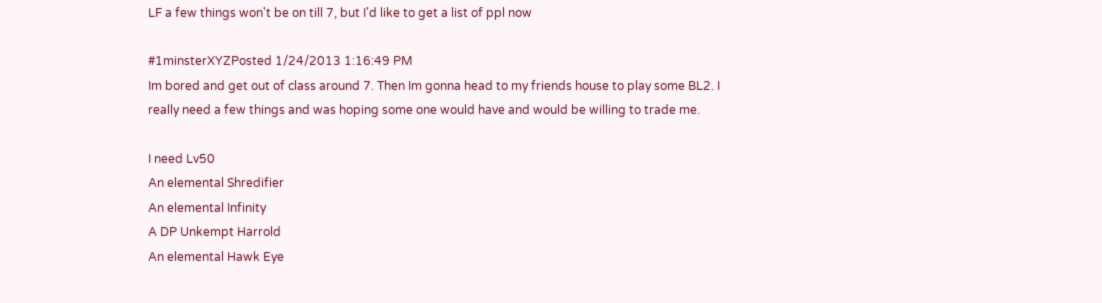LF a few things won't be on till 7, but I'd like to get a list of ppl now

#1minsterXYZPosted 1/24/2013 1:16:49 PM
Im bored and get out of class around 7. Then Im gonna head to my friends house to play some BL2. I really need a few things and was hoping some one would have and would be willing to trade me.

I need Lv50
An elemental Shredifier
An elemental Infinity
A DP Unkempt Harrold
An elemental Hawk Eye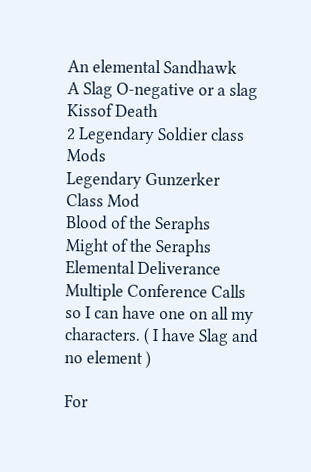An elemental Sandhawk
A Slag O-negative or a slag Kissof Death
2 Legendary Soldier class Mods
Legendary Gunzerker Class Mod
Blood of the Seraphs
Might of the Seraphs
Elemental Deliverance
Multiple Conference Calls so I can have one on all my characters. ( I have Slag and no element )

For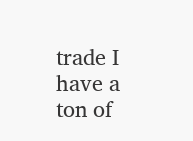trade I have a ton of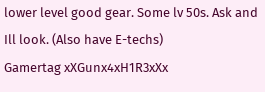lower level good gear. Some lv 50s. Ask and Ill look. (Also have E-techs)
Gamertag xXGunx4xH1R3xXx